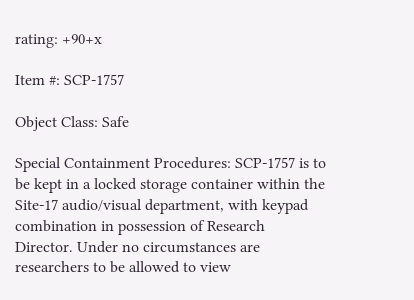rating: +90+x

Item #: SCP-1757

Object Class: Safe

Special Containment Procedures: SCP-1757 is to be kept in a locked storage container within the Site-17 audio/visual department, with keypad combination in possession of Research Director. Under no circumstances are researchers to be allowed to view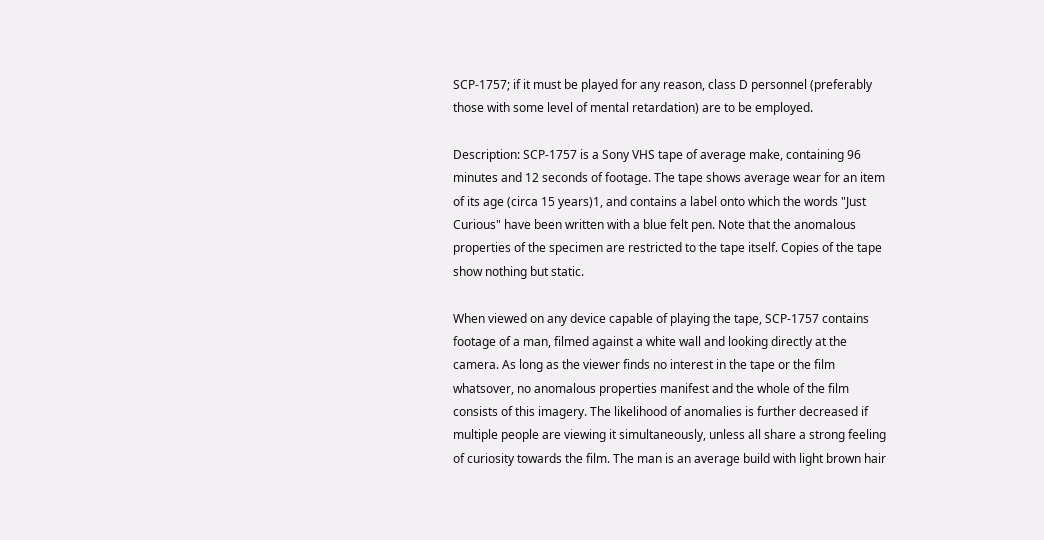SCP-1757; if it must be played for any reason, class D personnel (preferably those with some level of mental retardation) are to be employed.

Description: SCP-1757 is a Sony VHS tape of average make, containing 96 minutes and 12 seconds of footage. The tape shows average wear for an item of its age (circa 15 years)1, and contains a label onto which the words "Just Curious" have been written with a blue felt pen. Note that the anomalous properties of the specimen are restricted to the tape itself. Copies of the tape show nothing but static.

When viewed on any device capable of playing the tape, SCP-1757 contains footage of a man, filmed against a white wall and looking directly at the camera. As long as the viewer finds no interest in the tape or the film whatsover, no anomalous properties manifest and the whole of the film consists of this imagery. The likelihood of anomalies is further decreased if multiple people are viewing it simultaneously, unless all share a strong feeling of curiosity towards the film. The man is an average build with light brown hair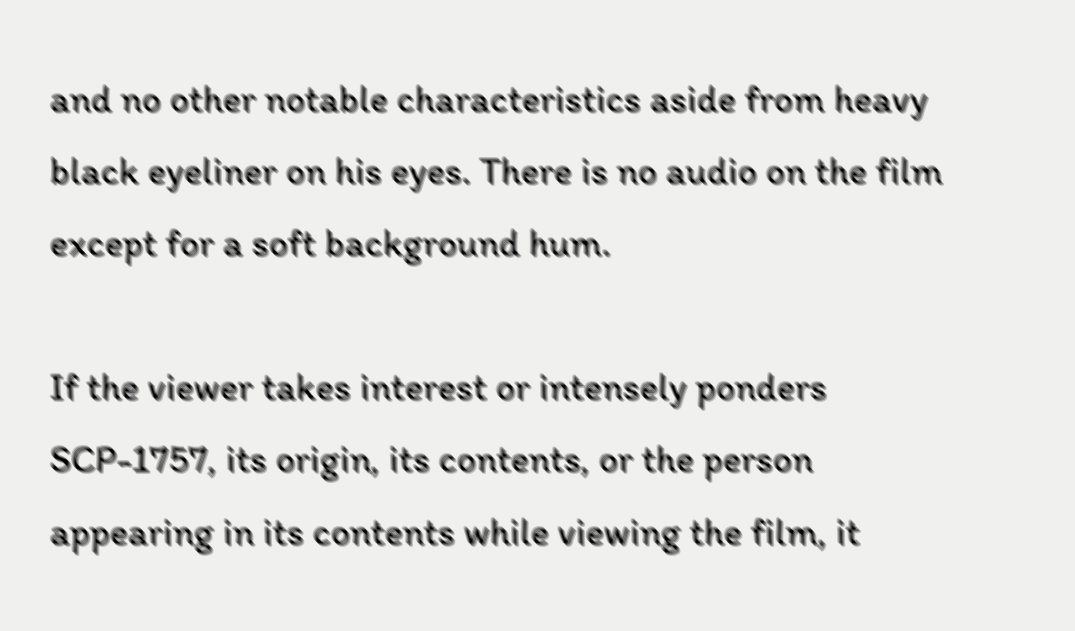and no other notable characteristics aside from heavy black eyeliner on his eyes. There is no audio on the film except for a soft background hum.

If the viewer takes interest or intensely ponders SCP-1757, its origin, its contents, or the person appearing in its contents while viewing the film, it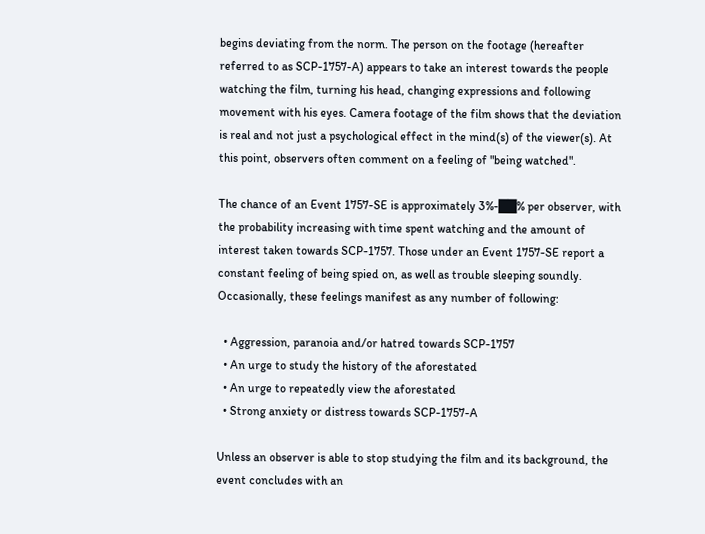begins deviating from the norm. The person on the footage (hereafter referred to as SCP-1757-A) appears to take an interest towards the people watching the film, turning his head, changing expressions and following movement with his eyes. Camera footage of the film shows that the deviation is real and not just a psychological effect in the mind(s) of the viewer(s). At this point, observers often comment on a feeling of "being watched".

The chance of an Event 1757-SE is approximately 3%-██% per observer, with the probability increasing with time spent watching and the amount of interest taken towards SCP-1757. Those under an Event 1757-SE report a constant feeling of being spied on, as well as trouble sleeping soundly. Occasionally, these feelings manifest as any number of following:

  • Aggression, paranoia and/or hatred towards SCP-1757
  • An urge to study the history of the aforestated
  • An urge to repeatedly view the aforestated
  • Strong anxiety or distress towards SCP-1757-A

Unless an observer is able to stop studying the film and its background, the event concludes with an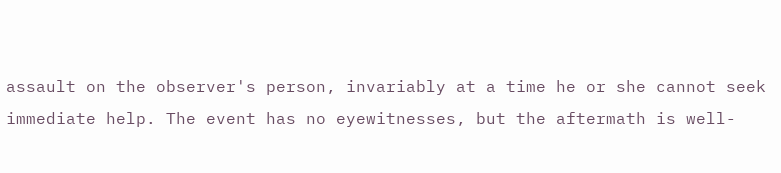assault on the observer's person, invariably at a time he or she cannot seek immediate help. The event has no eyewitnesses, but the aftermath is well-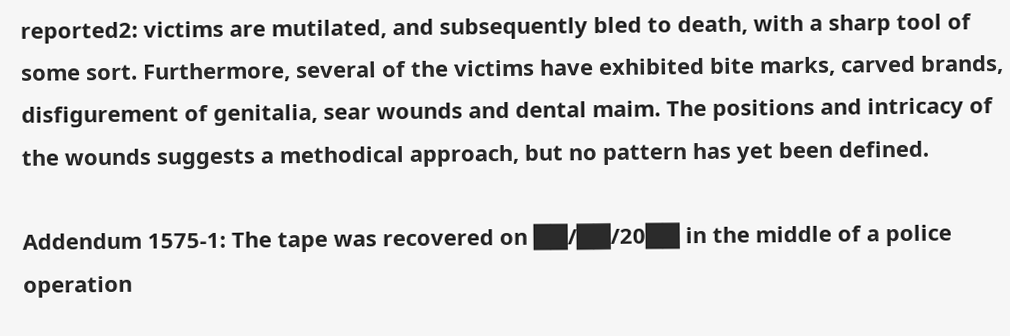reported2: victims are mutilated, and subsequently bled to death, with a sharp tool of some sort. Furthermore, several of the victims have exhibited bite marks, carved brands, disfigurement of genitalia, sear wounds and dental maim. The positions and intricacy of the wounds suggests a methodical approach, but no pattern has yet been defined.

Addendum 1575-1: The tape was recovered on ██/██/20██ in the middle of a police operation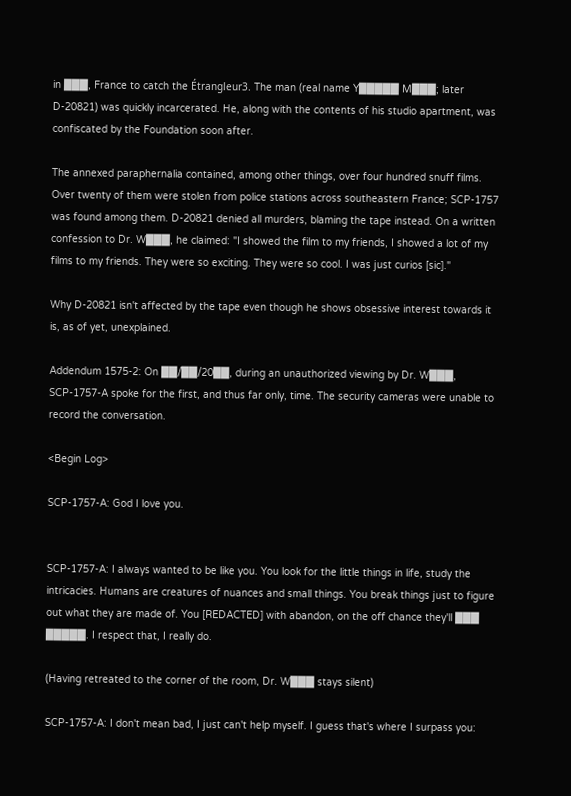in ███, France to catch the Étrangleur3. The man (real name Y█████ M███; later D-20821) was quickly incarcerated. He, along with the contents of his studio apartment, was confiscated by the Foundation soon after.

The annexed paraphernalia contained, among other things, over four hundred snuff films. Over twenty of them were stolen from police stations across southeastern France; SCP-1757 was found among them. D-20821 denied all murders, blaming the tape instead. On a written confession to Dr. W███, he claimed: "I showed the film to my friends, I showed a lot of my films to my friends. They were so exciting. They were so cool. I was just curios [sic]."

Why D-20821 isn't affected by the tape even though he shows obsessive interest towards it is, as of yet, unexplained.

Addendum 1575-2: On ██/██/20██, during an unauthorized viewing by Dr. W███, SCP-1757-A spoke for the first, and thus far only, time. The security cameras were unable to record the conversation.

<Begin Log>

SCP-1757-A: God I love you.


SCP-1757-A: I always wanted to be like you. You look for the little things in life, study the intricacies. Humans are creatures of nuances and small things. You break things just to figure out what they are made of. You [REDACTED] with abandon, on the off chance they'll ███ █████. I respect that, I really do.

(Having retreated to the corner of the room, Dr. W███ stays silent)

SCP-1757-A: I don't mean bad, I just can't help myself. I guess that's where I surpass you: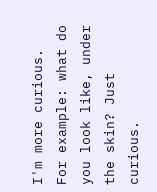I'm more curious. For example: what do you look like, under the skin? Just curious.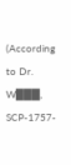(According to Dr. W███, SCP-1757-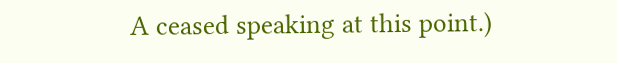A ceased speaking at this point.)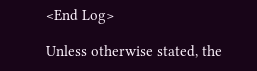<End Log>

Unless otherwise stated, the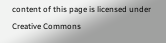content of this page is licensed under Creative Commons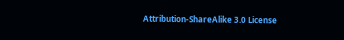Attribution-ShareAlike 3.0 License